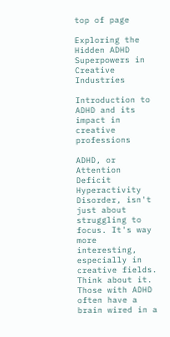top of page

Exploring the Hidden ADHD Superpowers in Creative Industries

Introduction to ADHD and its impact in creative professions

ADHD, or Attention Deficit Hyperactivity Disorder, isn't just about struggling to focus. It's way more interesting, especially in creative fields. Think about it. Those with ADHD often have a brain wired in a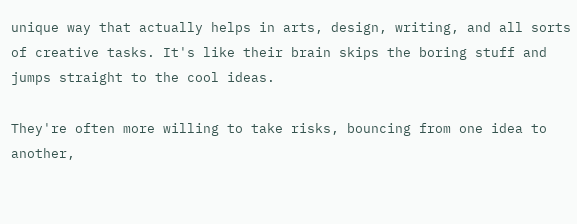unique way that actually helps in arts, design, writing, and all sorts of creative tasks. It's like their brain skips the boring stuff and jumps straight to the cool ideas.

They're often more willing to take risks, bouncing from one idea to another,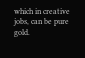which in creative jobs, can be pure gold.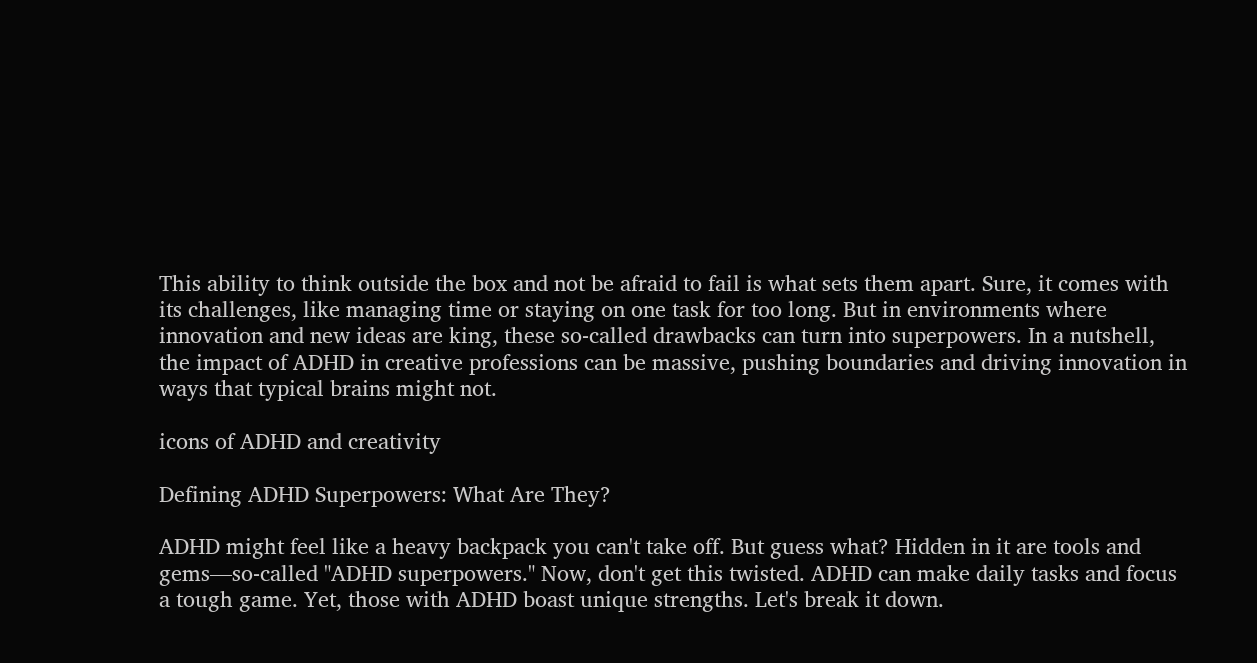This ability to think outside the box and not be afraid to fail is what sets them apart. Sure, it comes with its challenges, like managing time or staying on one task for too long. But in environments where innovation and new ideas are king, these so-called drawbacks can turn into superpowers. In a nutshell, the impact of ADHD in creative professions can be massive, pushing boundaries and driving innovation in ways that typical brains might not.

icons of ADHD and creativity

Defining ADHD Superpowers: What Are They?

ADHD might feel like a heavy backpack you can't take off. But guess what? Hidden in it are tools and gems—so-called "ADHD superpowers." Now, don't get this twisted. ADHD can make daily tasks and focus a tough game. Yet, those with ADHD boast unique strengths. Let's break it down.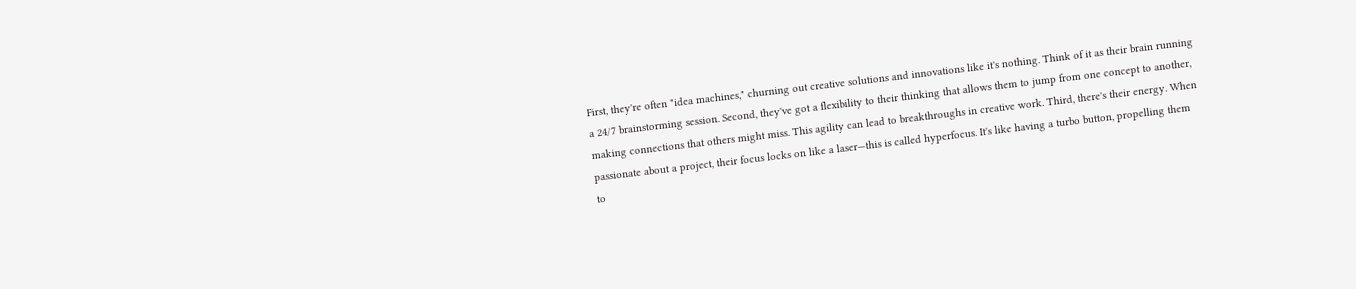First, they're often "idea machines," churning out creative solutions and innovations like it's nothing. Think of it as their brain running a 24/7 brainstorming session. Second, they've got a flexibility to their thinking that allows them to jump from one concept to another, making connections that others might miss. This agility can lead to breakthroughs in creative work. Third, there's their energy. When passionate about a project, their focus locks on like a laser—this is called hyperfocus. It's like having a turbo button, propelling them to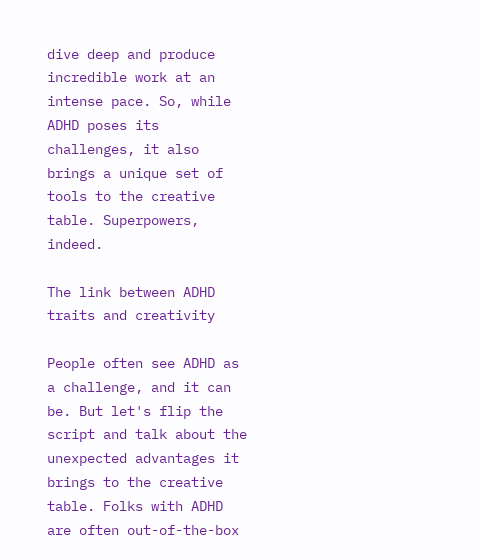dive deep and produce incredible work at an intense pace. So, while ADHD poses its challenges, it also brings a unique set of tools to the creative table. Superpowers, indeed.

The link between ADHD traits and creativity

People often see ADHD as a challenge, and it can be. But let's flip the script and talk about the unexpected advantages it brings to the creative table. Folks with ADHD are often out-of-the-box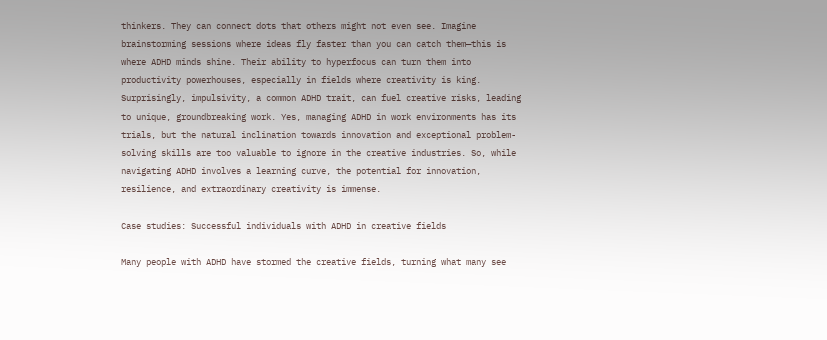thinkers. They can connect dots that others might not even see. Imagine brainstorming sessions where ideas fly faster than you can catch them—this is where ADHD minds shine. Their ability to hyperfocus can turn them into productivity powerhouses, especially in fields where creativity is king. Surprisingly, impulsivity, a common ADHD trait, can fuel creative risks, leading to unique, groundbreaking work. Yes, managing ADHD in work environments has its trials, but the natural inclination towards innovation and exceptional problem-solving skills are too valuable to ignore in the creative industries. So, while navigating ADHD involves a learning curve, the potential for innovation, resilience, and extraordinary creativity is immense.

Case studies: Successful individuals with ADHD in creative fields

Many people with ADHD have stormed the creative fields, turning what many see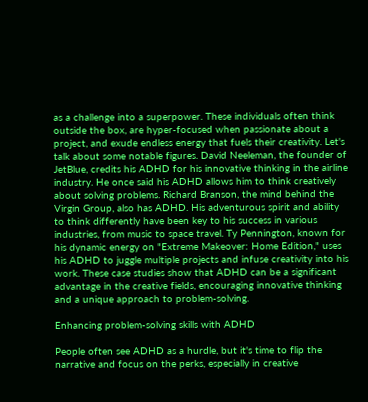as a challenge into a superpower. These individuals often think outside the box, are hyper-focused when passionate about a project, and exude endless energy that fuels their creativity. Let's talk about some notable figures. David Neeleman, the founder of JetBlue, credits his ADHD for his innovative thinking in the airline industry. He once said his ADHD allows him to think creatively about solving problems. Richard Branson, the mind behind the Virgin Group, also has ADHD. His adventurous spirit and ability to think differently have been key to his success in various industries, from music to space travel. Ty Pennington, known for his dynamic energy on "Extreme Makeover: Home Edition," uses his ADHD to juggle multiple projects and infuse creativity into his work. These case studies show that ADHD can be a significant advantage in the creative fields, encouraging innovative thinking and a unique approach to problem-solving.

Enhancing problem-solving skills with ADHD

People often see ADHD as a hurdle, but it's time to flip the narrative and focus on the perks, especially in creative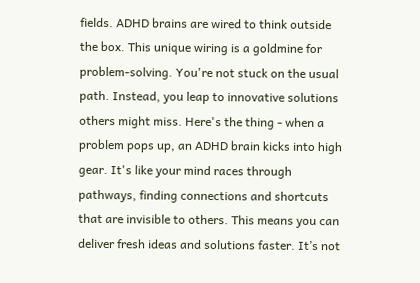fields. ADHD brains are wired to think outside the box. This unique wiring is a goldmine for problem-solving. You're not stuck on the usual path. Instead, you leap to innovative solutions others might miss. Here's the thing - when a problem pops up, an ADHD brain kicks into high gear. It's like your mind races through pathways, finding connections and shortcuts that are invisible to others. This means you can deliver fresh ideas and solutions faster. It’s not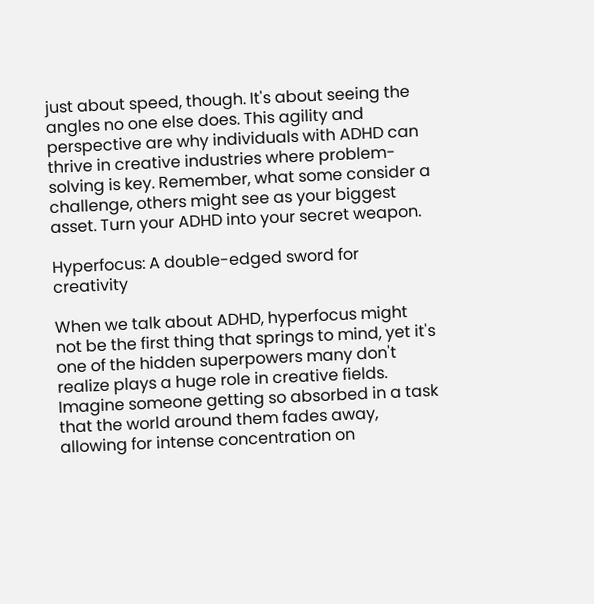just about speed, though. It's about seeing the angles no one else does. This agility and perspective are why individuals with ADHD can thrive in creative industries where problem-solving is key. Remember, what some consider a challenge, others might see as your biggest asset. Turn your ADHD into your secret weapon.

Hyperfocus: A double-edged sword for creativity

When we talk about ADHD, hyperfocus might not be the first thing that springs to mind, yet it's one of the hidden superpowers many don't realize plays a huge role in creative fields. Imagine someone getting so absorbed in a task that the world around them fades away, allowing for intense concentration on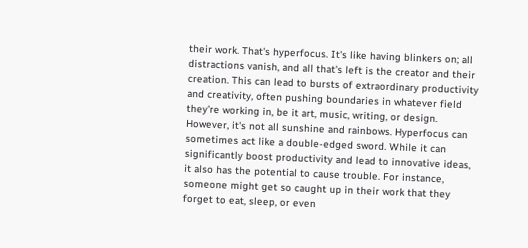their work. That's hyperfocus. It's like having blinkers on; all distractions vanish, and all that's left is the creator and their creation. This can lead to bursts of extraordinary productivity and creativity, often pushing boundaries in whatever field they're working in, be it art, music, writing, or design. However, it's not all sunshine and rainbows. Hyperfocus can sometimes act like a double-edged sword. While it can significantly boost productivity and lead to innovative ideas, it also has the potential to cause trouble. For instance, someone might get so caught up in their work that they forget to eat, sleep, or even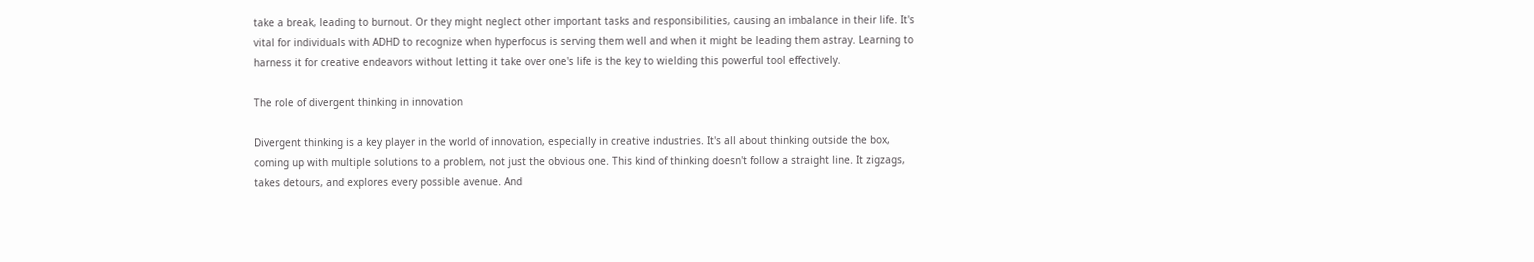take a break, leading to burnout. Or they might neglect other important tasks and responsibilities, causing an imbalance in their life. It's vital for individuals with ADHD to recognize when hyperfocus is serving them well and when it might be leading them astray. Learning to harness it for creative endeavors without letting it take over one's life is the key to wielding this powerful tool effectively.

The role of divergent thinking in innovation

Divergent thinking is a key player in the world of innovation, especially in creative industries. It's all about thinking outside the box, coming up with multiple solutions to a problem, not just the obvious one. This kind of thinking doesn't follow a straight line. It zigzags, takes detours, and explores every possible avenue. And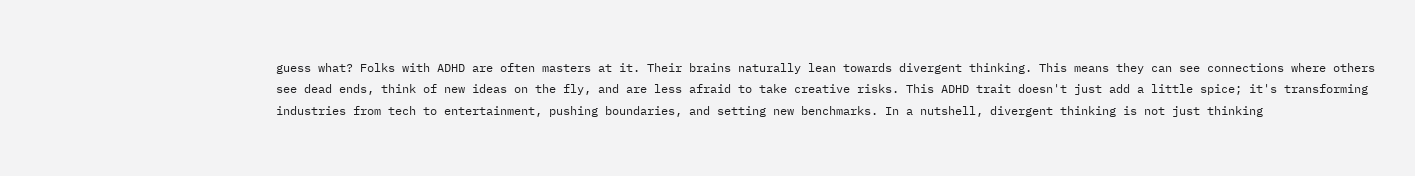guess what? Folks with ADHD are often masters at it. Their brains naturally lean towards divergent thinking. This means they can see connections where others see dead ends, think of new ideas on the fly, and are less afraid to take creative risks. This ADHD trait doesn't just add a little spice; it's transforming industries from tech to entertainment, pushing boundaries, and setting new benchmarks. In a nutshell, divergent thinking is not just thinking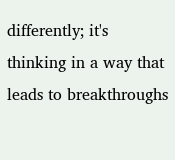differently; it's thinking in a way that leads to breakthroughs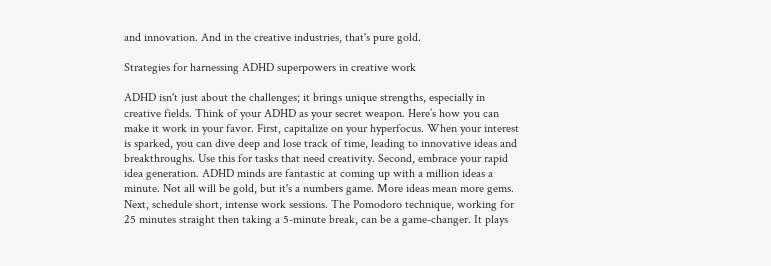and innovation. And in the creative industries, that's pure gold.

Strategies for harnessing ADHD superpowers in creative work

ADHD isn't just about the challenges; it brings unique strengths, especially in creative fields. Think of your ADHD as your secret weapon. Here’s how you can make it work in your favor. First, capitalize on your hyperfocus. When your interest is sparked, you can dive deep and lose track of time, leading to innovative ideas and breakthroughs. Use this for tasks that need creativity. Second, embrace your rapid idea generation. ADHD minds are fantastic at coming up with a million ideas a minute. Not all will be gold, but it's a numbers game. More ideas mean more gems. Next, schedule short, intense work sessions. The Pomodoro technique, working for 25 minutes straight then taking a 5-minute break, can be a game-changer. It plays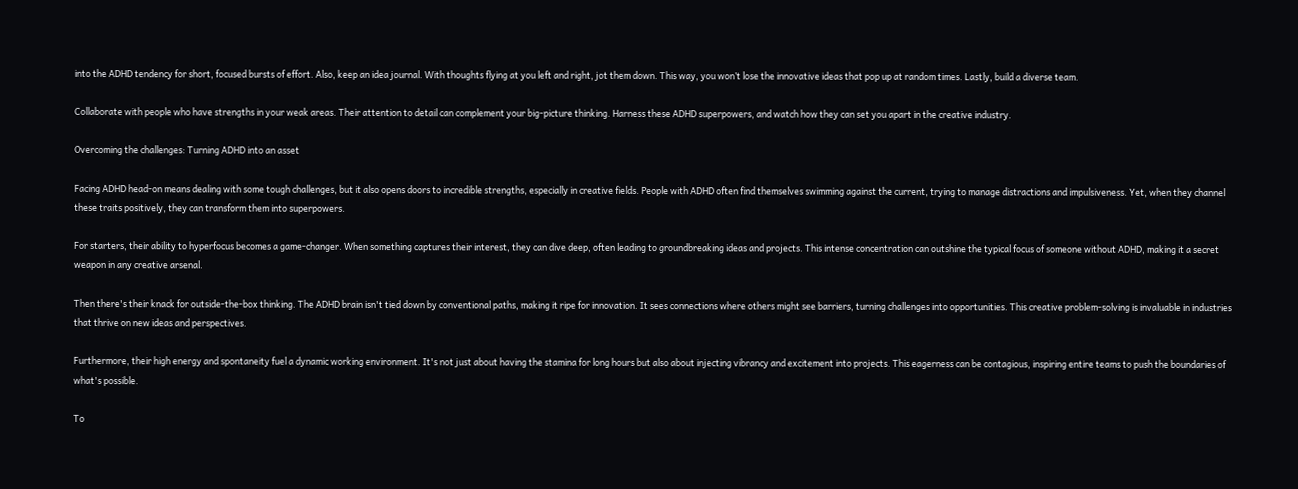into the ADHD tendency for short, focused bursts of effort. Also, keep an idea journal. With thoughts flying at you left and right, jot them down. This way, you won’t lose the innovative ideas that pop up at random times. Lastly, build a diverse team.

Collaborate with people who have strengths in your weak areas. Their attention to detail can complement your big-picture thinking. Harness these ADHD superpowers, and watch how they can set you apart in the creative industry.

Overcoming the challenges: Turning ADHD into an asset

Facing ADHD head-on means dealing with some tough challenges, but it also opens doors to incredible strengths, especially in creative fields. People with ADHD often find themselves swimming against the current, trying to manage distractions and impulsiveness. Yet, when they channel these traits positively, they can transform them into superpowers.

For starters, their ability to hyperfocus becomes a game-changer. When something captures their interest, they can dive deep, often leading to groundbreaking ideas and projects. This intense concentration can outshine the typical focus of someone without ADHD, making it a secret weapon in any creative arsenal.

Then there's their knack for outside-the-box thinking. The ADHD brain isn't tied down by conventional paths, making it ripe for innovation. It sees connections where others might see barriers, turning challenges into opportunities. This creative problem-solving is invaluable in industries that thrive on new ideas and perspectives.

Furthermore, their high energy and spontaneity fuel a dynamic working environment. It's not just about having the stamina for long hours but also about injecting vibrancy and excitement into projects. This eagerness can be contagious, inspiring entire teams to push the boundaries of what's possible.

To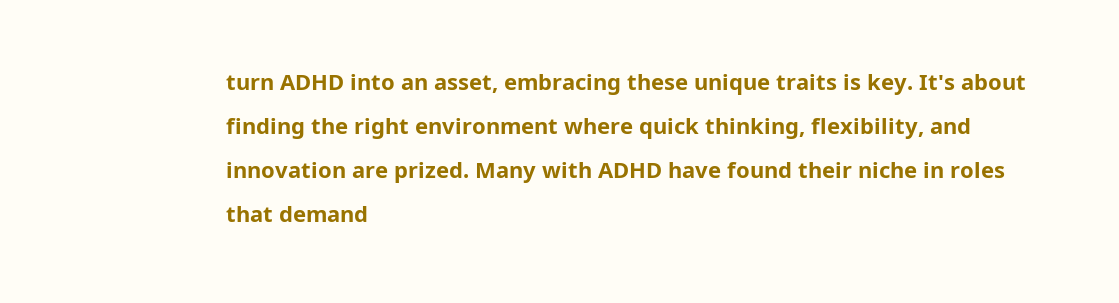turn ADHD into an asset, embracing these unique traits is key. It's about finding the right environment where quick thinking, flexibility, and innovation are prized. Many with ADHD have found their niche in roles that demand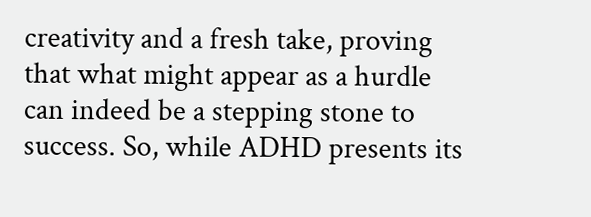creativity and a fresh take, proving that what might appear as a hurdle can indeed be a stepping stone to success. So, while ADHD presents its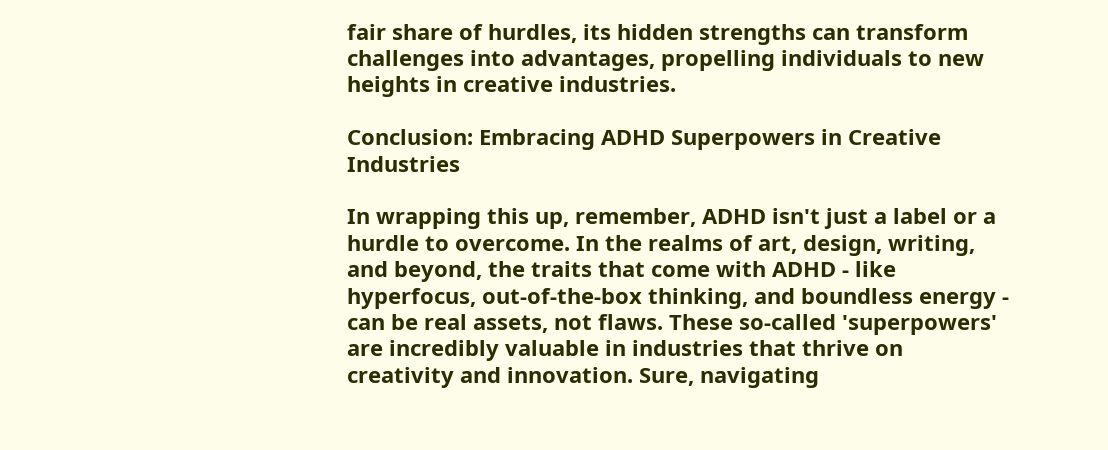fair share of hurdles, its hidden strengths can transform challenges into advantages, propelling individuals to new heights in creative industries.

Conclusion: Embracing ADHD Superpowers in Creative Industries

In wrapping this up, remember, ADHD isn't just a label or a hurdle to overcome. In the realms of art, design, writing, and beyond, the traits that come with ADHD - like hyperfocus, out-of-the-box thinking, and boundless energy - can be real assets, not flaws. These so-called 'superpowers' are incredibly valuable in industries that thrive on creativity and innovation. Sure, navigating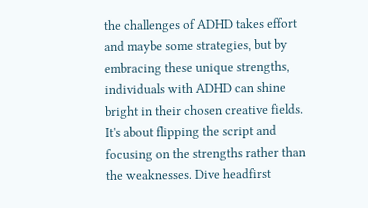the challenges of ADHD takes effort and maybe some strategies, but by embracing these unique strengths, individuals with ADHD can shine bright in their chosen creative fields. It's about flipping the script and focusing on the strengths rather than the weaknesses. Dive headfirst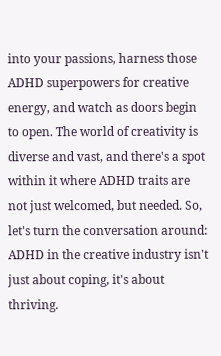into your passions, harness those ADHD superpowers for creative energy, and watch as doors begin to open. The world of creativity is diverse and vast, and there's a spot within it where ADHD traits are not just welcomed, but needed. So, let's turn the conversation around: ADHD in the creative industry isn't just about coping, it's about thriving.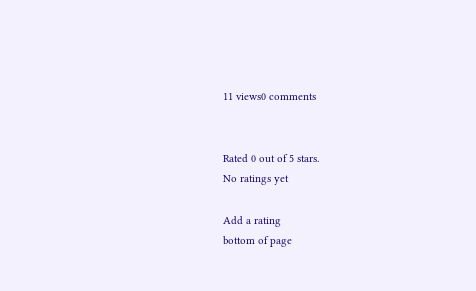11 views0 comments


Rated 0 out of 5 stars.
No ratings yet

Add a rating
bottom of page